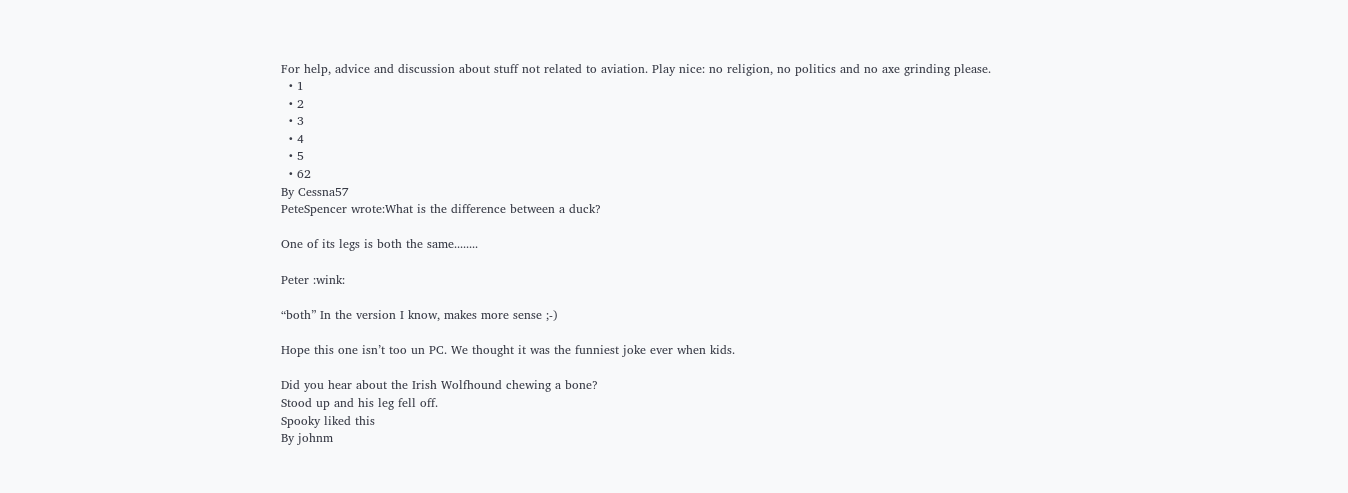For help, advice and discussion about stuff not related to aviation. Play nice: no religion, no politics and no axe grinding please.
  • 1
  • 2
  • 3
  • 4
  • 5
  • 62
By Cessna57
PeteSpencer wrote:What is the difference between a duck?

One of its legs is both the same........

Peter :wink:

“both” In the version I know, makes more sense ;-)

Hope this one isn’t too un PC. We thought it was the funniest joke ever when kids.

Did you hear about the Irish Wolfhound chewing a bone?
Stood up and his leg fell off.
Spooky liked this
By johnm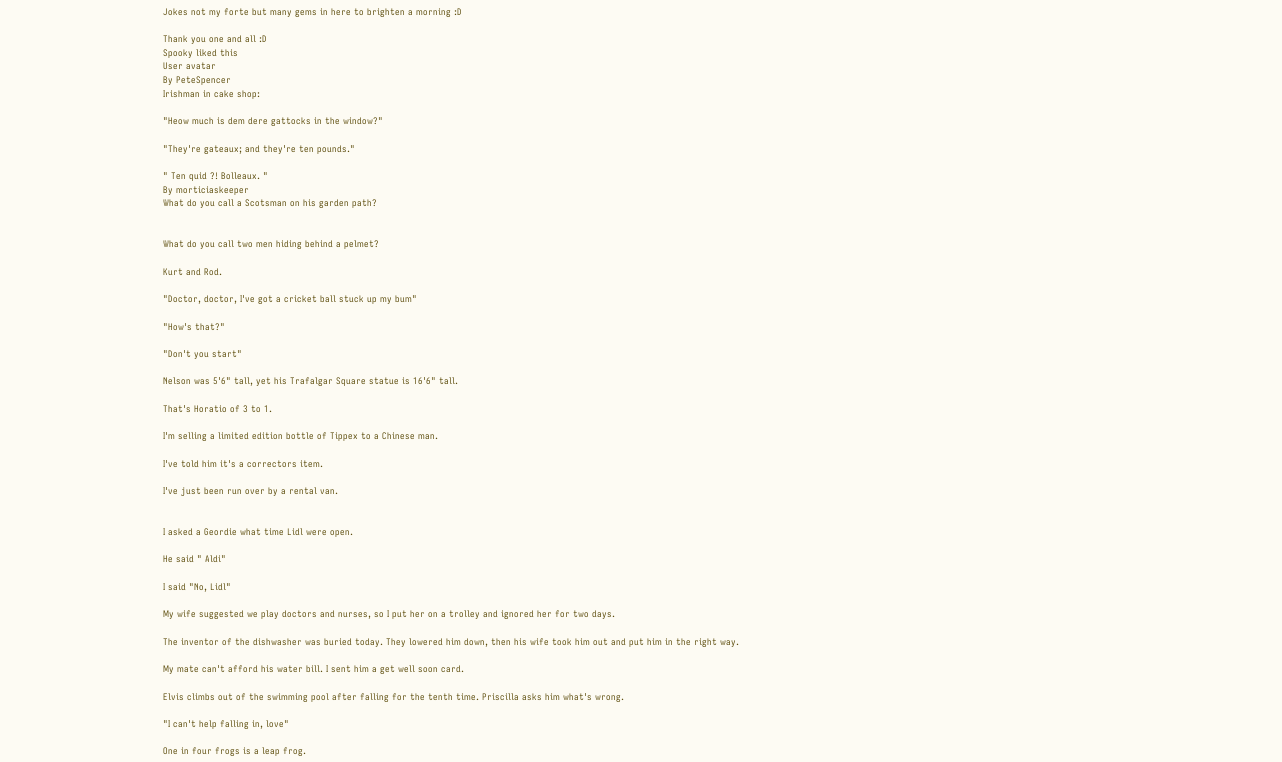Jokes not my forte but many gems in here to brighten a morning :D

Thank you one and all :D
Spooky liked this
User avatar
By PeteSpencer
Irishman in cake shop:

"Heow much is dem dere gattocks in the window?"

"They're gateaux; and they're ten pounds."

" Ten quid ?! Bolleaux. "
By morticiaskeeper
What do you call a Scotsman on his garden path?


What do you call two men hiding behind a pelmet?

Kurt and Rod.

"Doctor, doctor, I've got a cricket ball stuck up my bum"

"How's that?"

"Don't you start"

Nelson was 5'6" tall, yet his Trafalgar Square statue is 16'6" tall.

That's Horatio of 3 to 1.

I'm selling a limited edition bottle of Tippex to a Chinese man.

I've told him it's a correctors item.

I've just been run over by a rental van.


I asked a Geordie what time Lidl were open.

He said " Aldi"

I said "No, Lidl"

My wife suggested we play doctors and nurses, so I put her on a trolley and ignored her for two days.

The inventor of the dishwasher was buried today. They lowered him down, then his wife took him out and put him in the right way.

My mate can't afford his water bill. I sent him a get well soon card.

Elvis climbs out of the swimming pool after falling for the tenth time. Priscilla asks him what's wrong.

"I can't help falling in, love"

One in four frogs is a leap frog.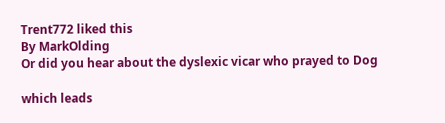Trent772 liked this
By MarkOlding
Or did you hear about the dyslexic vicar who prayed to Dog

which leads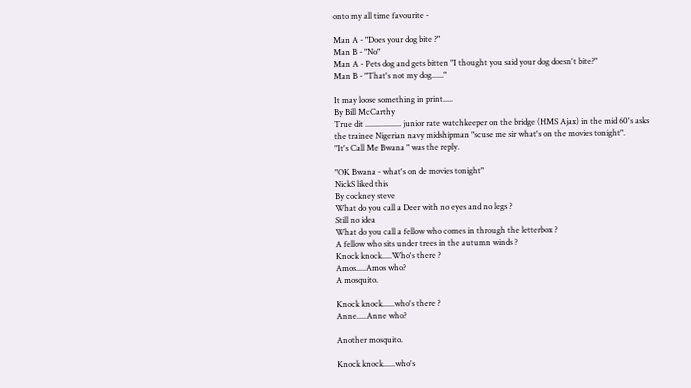onto my all time favourite -

Man A - "Does your dog bite ?"
Man B - "No"
Man A - Pets dog and gets bitten "I thought you said your dog doesn't bite?"
Man B - "That's not my dog......"

It may loose something in print.....
By Bill McCarthy
True dit .................. junior rate watchkeeper on the bridge (HMS Ajax) in the mid 60's asks the trainee Nigerian navy midshipman "scuse me sir what's on the movies tonight".
"It's Call Me Bwana " was the reply.

"OK Bwana - what's on de movies tonight"
NickS liked this
By cockney steve
What do you call a Deer with no eyes and no legs ?
Still no idea
What do you call a fellow who comes in through the letterbox ?
A fellow who sits under trees in the autumn winds ?
Knock knock.....Who's there ?
Amos.....Amos who?
A mosquito.

Knock knock......who's there ?
Anne.....Anne who?

Another mosquito.

Knock knock......who's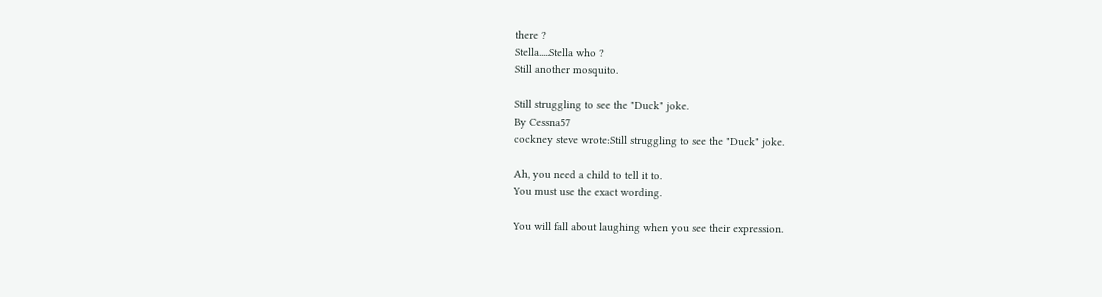there ?
Stella.....Stella who ?
Still another mosquito.

Still struggling to see the "Duck" joke.
By Cessna57
cockney steve wrote:Still struggling to see the "Duck" joke.

Ah, you need a child to tell it to.
You must use the exact wording.

You will fall about laughing when you see their expression.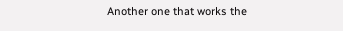Another one that works the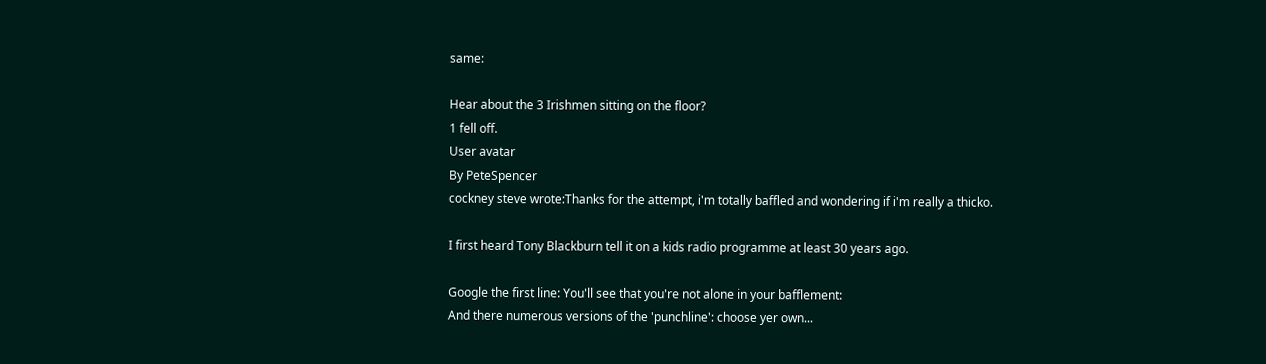same:

Hear about the 3 Irishmen sitting on the floor?
1 fell off.
User avatar
By PeteSpencer
cockney steve wrote:Thanks for the attempt, i'm totally baffled and wondering if i'm really a thicko.

I first heard Tony Blackburn tell it on a kids radio programme at least 30 years ago.

Google the first line: You'll see that you're not alone in your bafflement:
And there numerous versions of the 'punchline': choose yer own...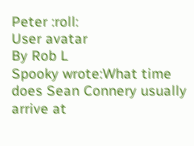Peter :roll:
User avatar
By Rob L
Spooky wrote:What time does Sean Connery usually arrive at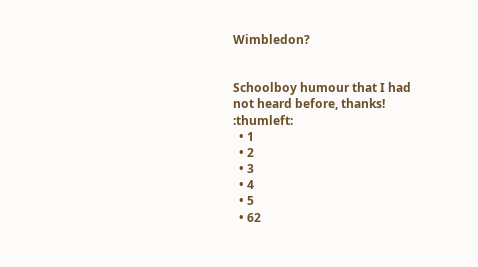Wimbledon?


Schoolboy humour that I had not heard before, thanks! :thumleft:
  • 1
  • 2
  • 3
  • 4
  • 5
  • 62